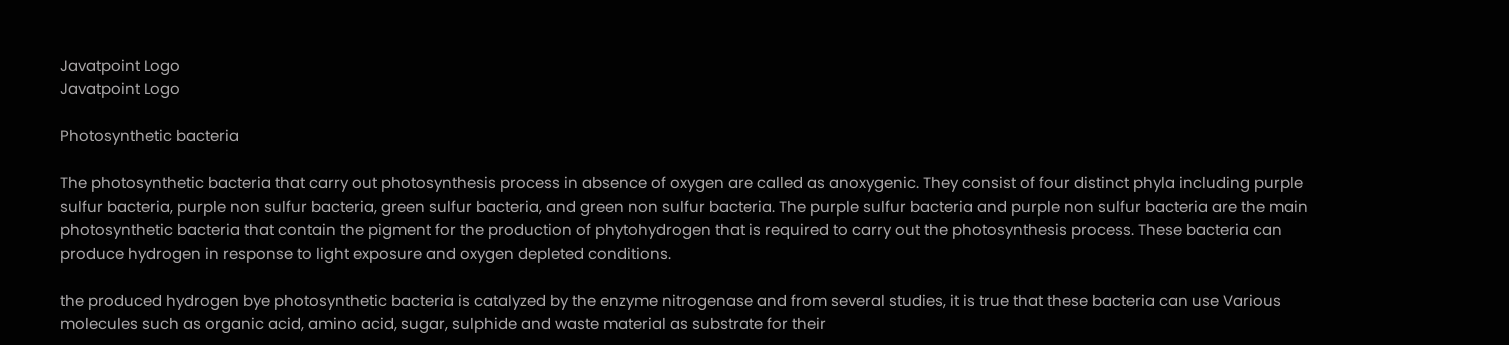Javatpoint Logo
Javatpoint Logo

Photosynthetic bacteria

The photosynthetic bacteria that carry out photosynthesis process in absence of oxygen are called as anoxygenic. They consist of four distinct phyla including purple sulfur bacteria, purple non sulfur bacteria, green sulfur bacteria, and green non sulfur bacteria. The purple sulfur bacteria and purple non sulfur bacteria are the main photosynthetic bacteria that contain the pigment for the production of phytohydrogen that is required to carry out the photosynthesis process. These bacteria can produce hydrogen in response to light exposure and oxygen depleted conditions.

the produced hydrogen bye photosynthetic bacteria is catalyzed by the enzyme nitrogenase and from several studies, it is true that these bacteria can use Various molecules such as organic acid, amino acid, sugar, sulphide and waste material as substrate for their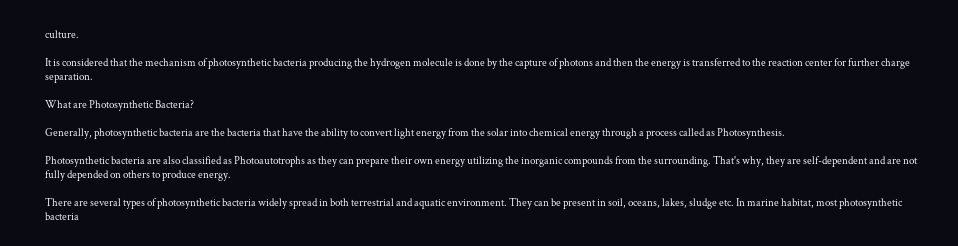culture.

It is considered that the mechanism of photosynthetic bacteria producing the hydrogen molecule is done by the capture of photons and then the energy is transferred to the reaction center for further charge separation.

What are Photosynthetic Bacteria?

Generally, photosynthetic bacteria are the bacteria that have the ability to convert light energy from the solar into chemical energy through a process called as Photosynthesis.

Photosynthetic bacteria are also classified as Photoautotrophs as they can prepare their own energy utilizing the inorganic compounds from the surrounding. That's why, they are self-dependent and are not fully depended on others to produce energy.

There are several types of photosynthetic bacteria widely spread in both terrestrial and aquatic environment. They can be present in soil, oceans, lakes, sludge etc. In marine habitat, most photosynthetic bacteria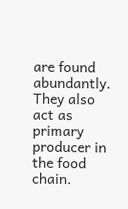are found abundantly. They also act as primary producer in the food chain.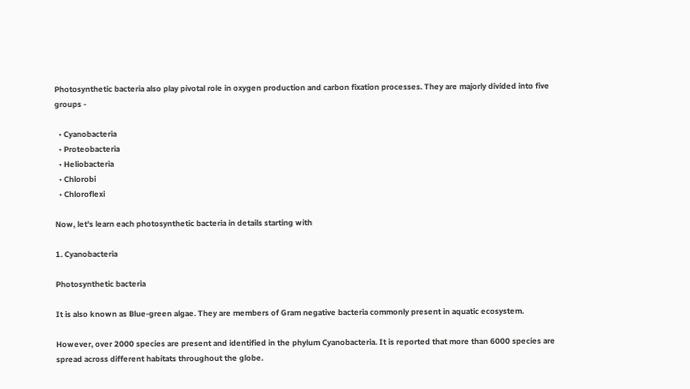Photosynthetic bacteria also play pivotal role in oxygen production and carbon fixation processes. They are majorly divided into five groups -

  • Cyanobacteria
  • Proteobacteria
  • Heliobacteria
  • Chlorobi
  • Chloroflexi

Now, let's learn each photosynthetic bacteria in details starting with

1. Cyanobacteria

Photosynthetic bacteria

It is also known as Blue-green algae. They are members of Gram negative bacteria commonly present in aquatic ecosystem.

However, over 2000 species are present and identified in the phylum Cyanobacteria. It is reported that more than 6000 species are spread across different habitats throughout the globe.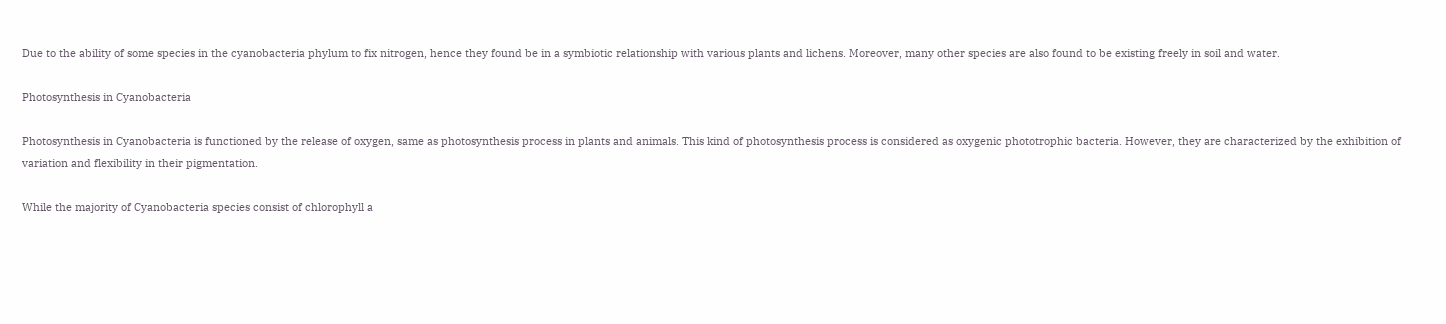Due to the ability of some species in the cyanobacteria phylum to fix nitrogen, hence they found be in a symbiotic relationship with various plants and lichens. Moreover, many other species are also found to be existing freely in soil and water.

Photosynthesis in Cyanobacteria

Photosynthesis in Cyanobacteria is functioned by the release of oxygen, same as photosynthesis process in plants and animals. This kind of photosynthesis process is considered as oxygenic phototrophic bacteria. However, they are characterized by the exhibition of variation and flexibility in their pigmentation.

While the majority of Cyanobacteria species consist of chlorophyll a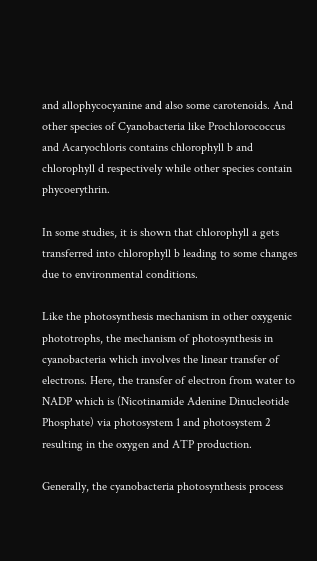and allophycocyanine and also some carotenoids. And other species of Cyanobacteria like Prochlorococcus and Acaryochloris contains chlorophyll b and chlorophyll d respectively while other species contain phycoerythrin.

In some studies, it is shown that chlorophyll a gets transferred into chlorophyll b leading to some changes due to environmental conditions.

Like the photosynthesis mechanism in other oxygenic phototrophs, the mechanism of photosynthesis in cyanobacteria which involves the linear transfer of electrons. Here, the transfer of electron from water to NADP which is (Nicotinamide Adenine Dinucleotide Phosphate) via photosystem 1 and photosystem 2 resulting in the oxygen and ATP production.

Generally, the cyanobacteria photosynthesis process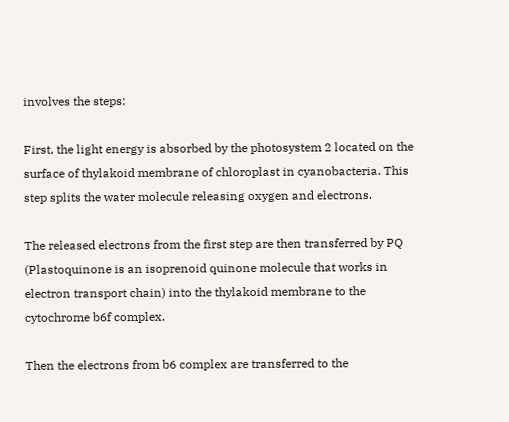involves the steps:

First, the light energy is absorbed by the photosystem 2 located on the surface of thylakoid membrane of chloroplast in cyanobacteria. This step splits the water molecule releasing oxygen and electrons.

The released electrons from the first step are then transferred by PQ (Plastoquinone is an isoprenoid quinone molecule that works in electron transport chain) into the thylakoid membrane to the cytochrome b6f complex.

Then the electrons from b6 complex are transferred to the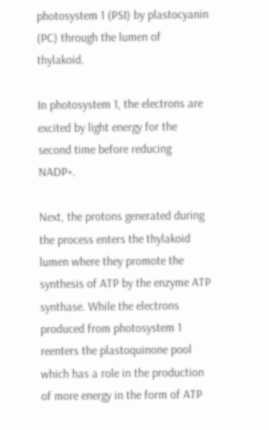photosystem 1 (PSI) by plastocyanin (PC) through the lumen of thylakoid.

In photosystem 1, the electrons are excited by light energy for the second time before reducing NADP+.

Next, the protons generated during the process enters the thylakoid lumen where they promote the synthesis of ATP by the enzyme ATP synthase. While the electrons produced from photosystem 1 reenters the plastoquinone pool which has a role in the production of more energy in the form of ATP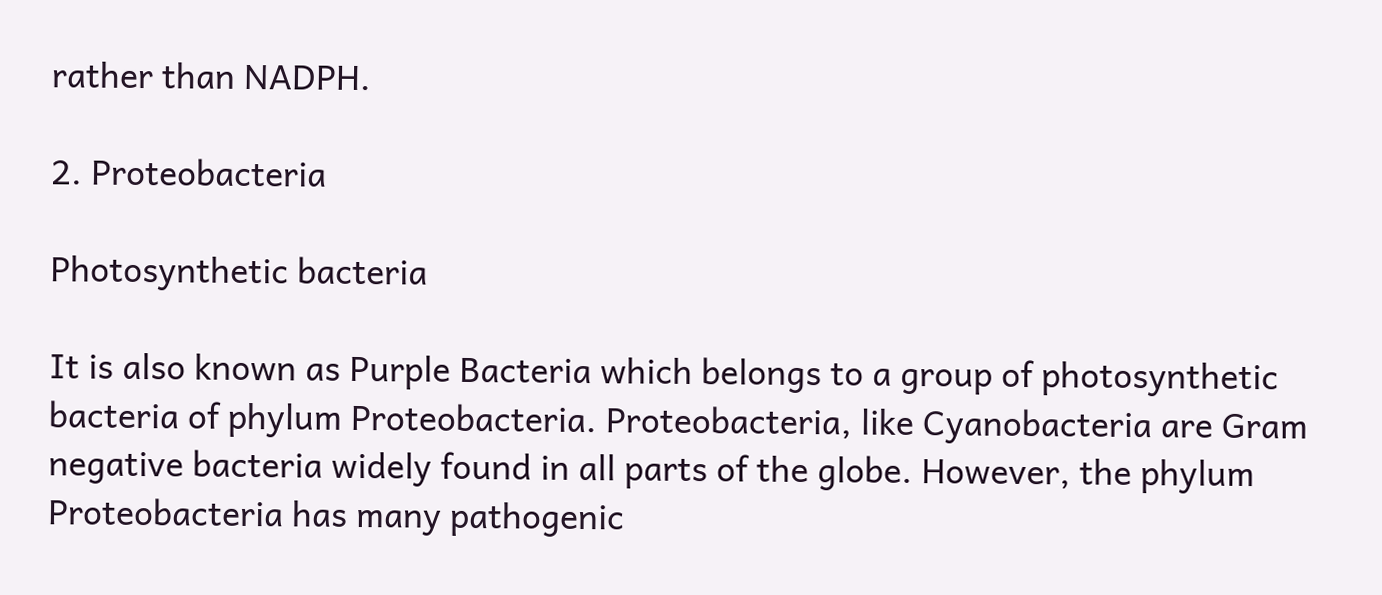rather than NADPH.

2. Proteobacteria

Photosynthetic bacteria

It is also known as Purple Bacteria which belongs to a group of photosynthetic bacteria of phylum Proteobacteria. Proteobacteria, like Cyanobacteria are Gram negative bacteria widely found in all parts of the globe. However, the phylum Proteobacteria has many pathogenic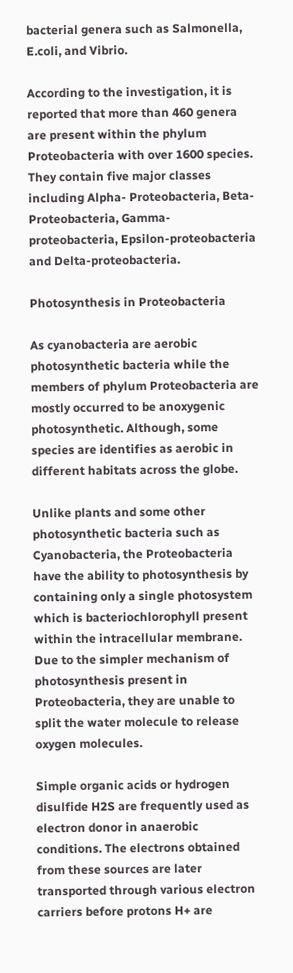bacterial genera such as Salmonella, E.coli, and Vibrio.

According to the investigation, it is reported that more than 460 genera are present within the phylum Proteobacteria with over 1600 species. They contain five major classes including Alpha- Proteobacteria, Beta- Proteobacteria, Gamma-proteobacteria, Epsilon-proteobacteria and Delta-proteobacteria.

Photosynthesis in Proteobacteria

As cyanobacteria are aerobic photosynthetic bacteria while the members of phylum Proteobacteria are mostly occurred to be anoxygenic photosynthetic. Although, some species are identifies as aerobic in different habitats across the globe.

Unlike plants and some other photosynthetic bacteria such as Cyanobacteria, the Proteobacteria have the ability to photosynthesis by containing only a single photosystem which is bacteriochlorophyll present within the intracellular membrane. Due to the simpler mechanism of photosynthesis present in Proteobacteria, they are unable to split the water molecule to release oxygen molecules.

Simple organic acids or hydrogen disulfide H2S are frequently used as electron donor in anaerobic conditions. The electrons obtained from these sources are later transported through various electron carriers before protons H+ are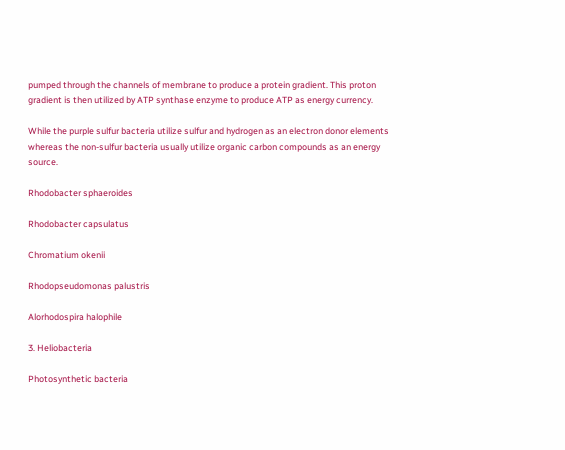pumped through the channels of membrane to produce a protein gradient. This proton gradient is then utilized by ATP synthase enzyme to produce ATP as energy currency.

While the purple sulfur bacteria utilize sulfur and hydrogen as an electron donor elements whereas the non-sulfur bacteria usually utilize organic carbon compounds as an energy source.

Rhodobacter sphaeroides

Rhodobacter capsulatus

Chromatium okenii

Rhodopseudomonas palustris

Alorhodospira halophile

3. Heliobacteria

Photosynthetic bacteria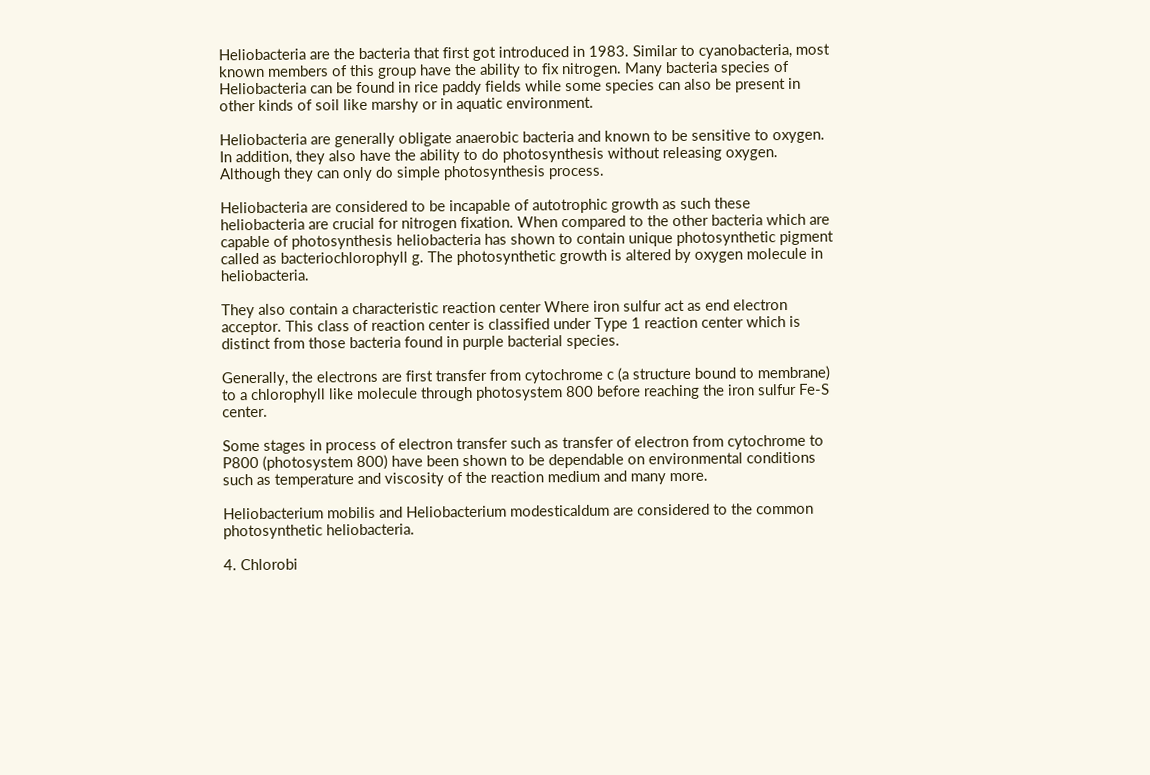Heliobacteria are the bacteria that first got introduced in 1983. Similar to cyanobacteria, most known members of this group have the ability to fix nitrogen. Many bacteria species of Heliobacteria can be found in rice paddy fields while some species can also be present in other kinds of soil like marshy or in aquatic environment.

Heliobacteria are generally obligate anaerobic bacteria and known to be sensitive to oxygen. In addition, they also have the ability to do photosynthesis without releasing oxygen. Although they can only do simple photosynthesis process.

Heliobacteria are considered to be incapable of autotrophic growth as such these heliobacteria are crucial for nitrogen fixation. When compared to the other bacteria which are capable of photosynthesis heliobacteria has shown to contain unique photosynthetic pigment called as bacteriochlorophyll g. The photosynthetic growth is altered by oxygen molecule in heliobacteria.

They also contain a characteristic reaction center Where iron sulfur act as end electron acceptor. This class of reaction center is classified under Type 1 reaction center which is distinct from those bacteria found in purple bacterial species.

Generally, the electrons are first transfer from cytochrome c (a structure bound to membrane) to a chlorophyll like molecule through photosystem 800 before reaching the iron sulfur Fe-S center.

Some stages in process of electron transfer such as transfer of electron from cytochrome to P800 (photosystem 800) have been shown to be dependable on environmental conditions such as temperature and viscosity of the reaction medium and many more.

Heliobacterium mobilis and Heliobacterium modesticaldum are considered to the common photosynthetic heliobacteria.

4. Chlorobi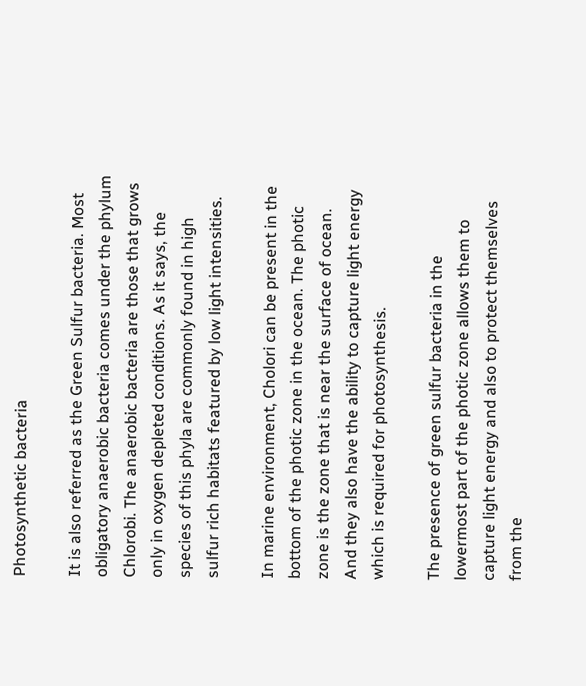Photosynthetic bacteria

It is also referred as the Green Sulfur bacteria. Most obligatory anaerobic bacteria comes under the phylum Chlorobi. The anaerobic bacteria are those that grows only in oxygen depleted conditions. As it says, the species of this phyla are commonly found in high sulfur rich habitats featured by low light intensities.

In marine environment, Cholori can be present in the bottom of the photic zone in the ocean. The photic zone is the zone that is near the surface of ocean. And they also have the ability to capture light energy which is required for photosynthesis.

The presence of green sulfur bacteria in the lowermost part of the photic zone allows them to capture light energy and also to protect themselves from the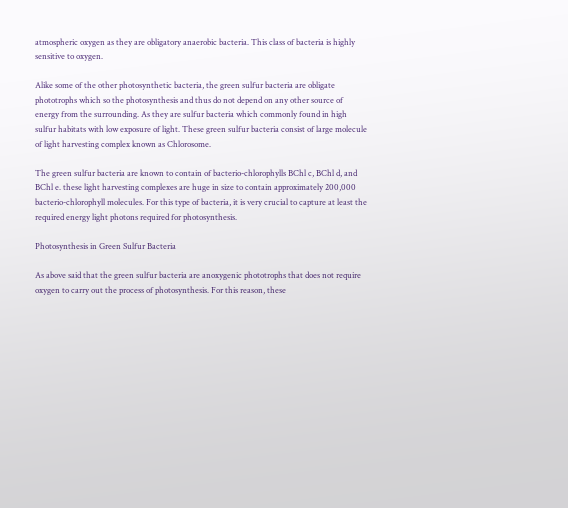atmospheric oxygen as they are obligatory anaerobic bacteria. This class of bacteria is highly sensitive to oxygen.

Alike some of the other photosynthetic bacteria, the green sulfur bacteria are obligate phototrophs which so the photosynthesis and thus do not depend on any other source of energy from the surrounding. As they are sulfur bacteria which commonly found in high sulfur habitats with low exposure of light. These green sulfur bacteria consist of large molecule of light harvesting complex known as Chlorosome.

The green sulfur bacteria are known to contain of bacterio-chlorophylls BChl c, BChl d, and BChl e. these light harvesting complexes are huge in size to contain approximately 200,000 bacterio-chlorophyll molecules. For this type of bacteria, it is very crucial to capture at least the required energy light photons required for photosynthesis.

Photosynthesis in Green Sulfur Bacteria

As above said that the green sulfur bacteria are anoxygenic phototrophs that does not require oxygen to carry out the process of photosynthesis. For this reason, these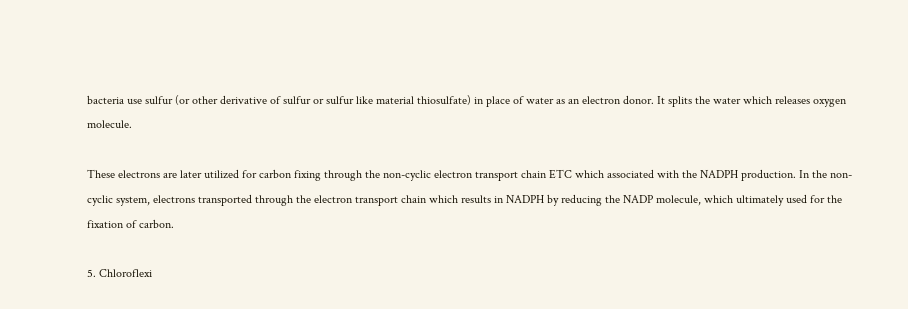bacteria use sulfur (or other derivative of sulfur or sulfur like material thiosulfate) in place of water as an electron donor. It splits the water which releases oxygen molecule.

These electrons are later utilized for carbon fixing through the non-cyclic electron transport chain ETC which associated with the NADPH production. In the non-cyclic system, electrons transported through the electron transport chain which results in NADPH by reducing the NADP molecule, which ultimately used for the fixation of carbon.

5. Chloroflexi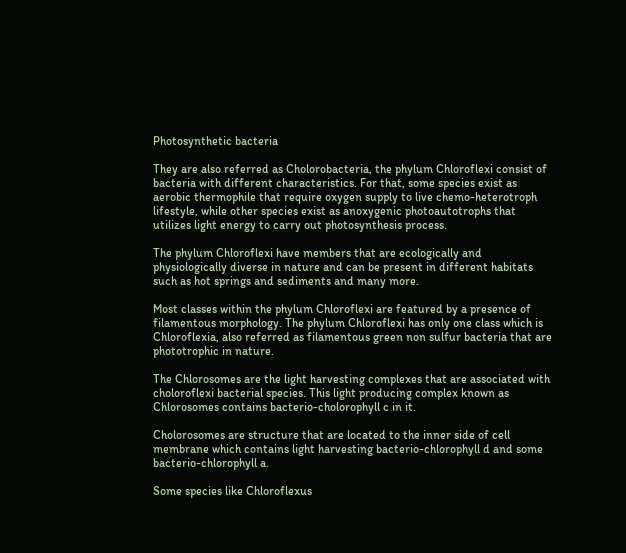Photosynthetic bacteria

They are also referred as Cholorobacteria, the phylum Chloroflexi consist of bacteria with different characteristics. For that, some species exist as aerobic thermophile that require oxygen supply to live chemo-heterotroph lifestyle, while other species exist as anoxygenic photoautotrophs that utilizes light energy to carry out photosynthesis process.

The phylum Chloroflexi have members that are ecologically and physiologically diverse in nature and can be present in different habitats such as hot springs and sediments and many more.

Most classes within the phylum Chloroflexi are featured by a presence of filamentous morphology. The phylum Chloroflexi has only one class which is Chloroflexia, also referred as filamentous green non sulfur bacteria that are phototrophic in nature.

The Chlorosomes are the light harvesting complexes that are associated with choloroflexi bacterial species. This light producing complex known as Chlorosomes contains bacterio-cholorophyll c in it.

Cholorosomes are structure that are located to the inner side of cell membrane which contains light harvesting bacterio-chlorophyll d and some bacterio-chlorophyll a.

Some species like Chloroflexus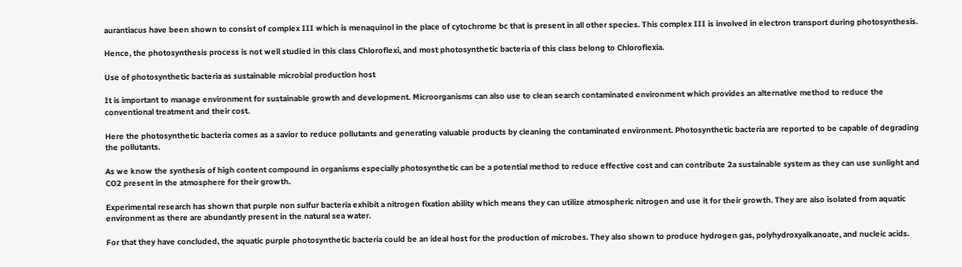aurantiacus have been shown to consist of complex III which is menaquinol in the place of cytochrome bc that is present in all other species. This complex III is involved in electron transport during photosynthesis.

Hence, the photosynthesis process is not well studied in this class Chloroflexi, and most photosynthetic bacteria of this class belong to Chloroflexia.

Use of photosynthetic bacteria as sustainable microbial production host

It is important to manage environment for sustainable growth and development. Microorganisms can also use to clean search contaminated environment which provides an alternative method to reduce the conventional treatment and their cost.

Here the photosynthetic bacteria comes as a savior to reduce pollutants and generating valuable products by cleaning the contaminated environment. Photosynthetic bacteria are reported to be capable of degrading the pollutants.

As we know the synthesis of high content compound in organisms especially photosynthetic can be a potential method to reduce effective cost and can contribute 2a sustainable system as they can use sunlight and CO2 present in the atmosphere for their growth.

Experimental research has shown that purple non sulfur bacteria exhibit a nitrogen fixation ability which means they can utilize atmospheric nitrogen and use it for their growth. They are also isolated from aquatic environment as there are abundantly present in the natural sea water.

For that they have concluded, the aquatic purple photosynthetic bacteria could be an ideal host for the production of microbes. They also shown to produce hydrogen gas, polyhydroxyalkanoate, and nucleic acids.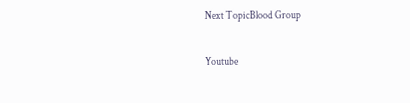Next TopicBlood Group

Youtube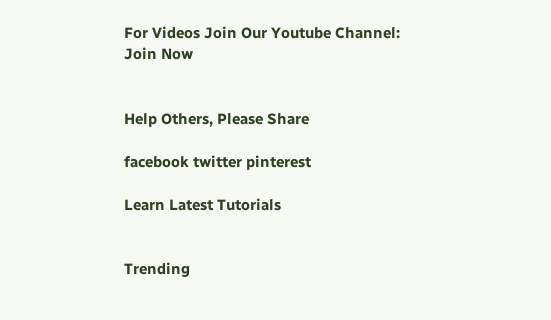For Videos Join Our Youtube Channel: Join Now


Help Others, Please Share

facebook twitter pinterest

Learn Latest Tutorials


Trending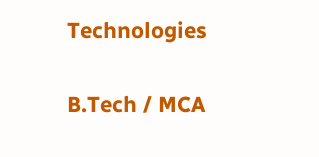Technologies

B.Tech / MCA